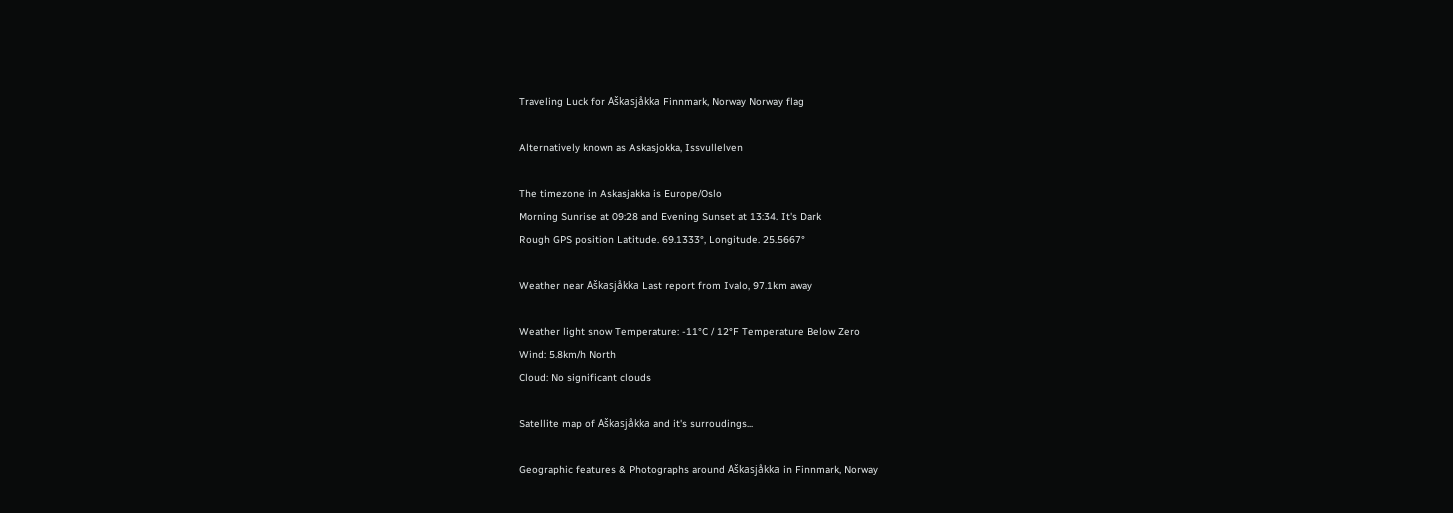Traveling Luck for Aškasjåkka Finnmark, Norway Norway flag

Alternatively known as Askasjokka, Issvullelven

The timezone in Askasjakka is Europe/Oslo
Morning Sunrise at 09:28 and Evening Sunset at 13:34. It's Dark
Rough GPS position Latitude. 69.1333°, Longitude. 25.5667°

Weather near Aškasjåkka Last report from Ivalo, 97.1km away

Weather light snow Temperature: -11°C / 12°F Temperature Below Zero
Wind: 5.8km/h North
Cloud: No significant clouds

Satellite map of Aškasjåkka and it's surroudings...

Geographic features & Photographs around Aškasjåkka in Finnmark, Norway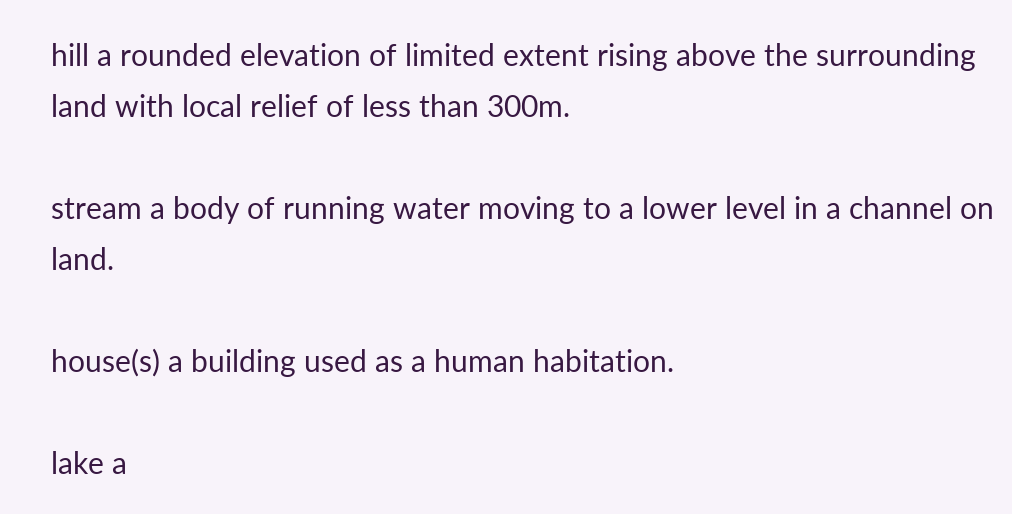hill a rounded elevation of limited extent rising above the surrounding land with local relief of less than 300m.

stream a body of running water moving to a lower level in a channel on land.

house(s) a building used as a human habitation.

lake a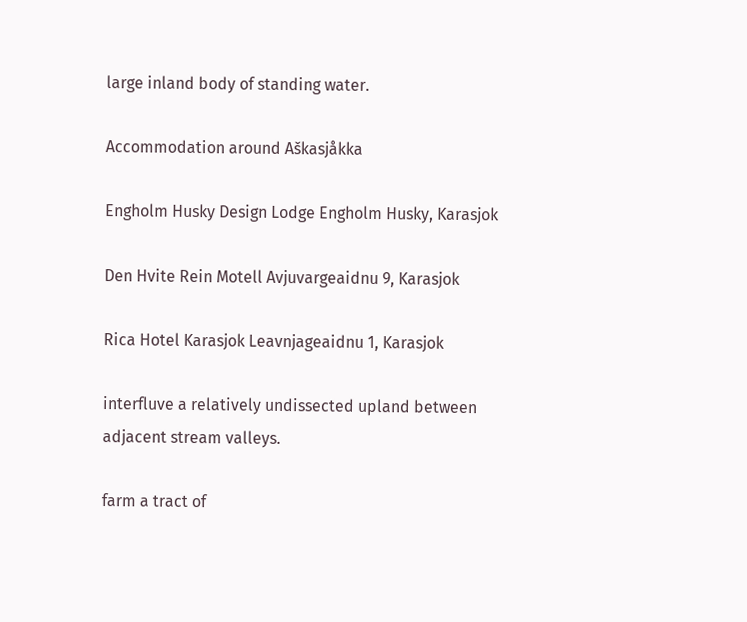large inland body of standing water.

Accommodation around Aškasjåkka

Engholm Husky Design Lodge Engholm Husky, Karasjok

Den Hvite Rein Motell Avjuvargeaidnu 9, Karasjok

Rica Hotel Karasjok Leavnjageaidnu 1, Karasjok

interfluve a relatively undissected upland between adjacent stream valleys.

farm a tract of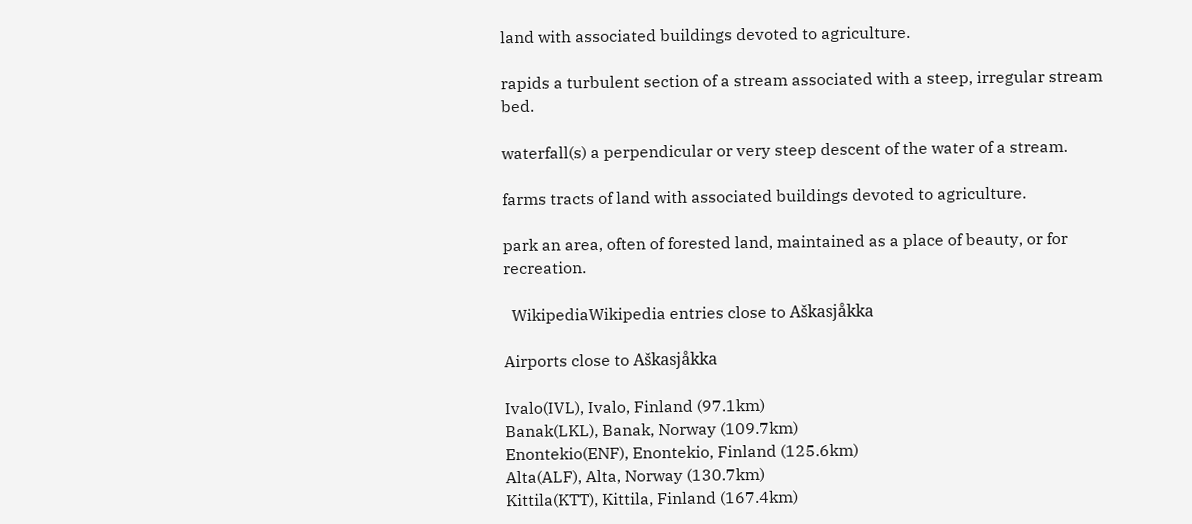land with associated buildings devoted to agriculture.

rapids a turbulent section of a stream associated with a steep, irregular stream bed.

waterfall(s) a perpendicular or very steep descent of the water of a stream.

farms tracts of land with associated buildings devoted to agriculture.

park an area, often of forested land, maintained as a place of beauty, or for recreation.

  WikipediaWikipedia entries close to Aškasjåkka

Airports close to Aškasjåkka

Ivalo(IVL), Ivalo, Finland (97.1km)
Banak(LKL), Banak, Norway (109.7km)
Enontekio(ENF), Enontekio, Finland (125.6km)
Alta(ALF), Alta, Norway (130.7km)
Kittila(KTT), Kittila, Finland (167.4km)